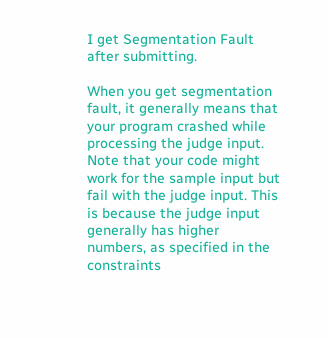I get Segmentation Fault after submitting.

When you get segmentation fault, it generally means that your program crashed while processing the judge input. Note that your code might work for the sample input but fail with the judge input. This is because the judge input generally has higher numbers, as specified in the constraints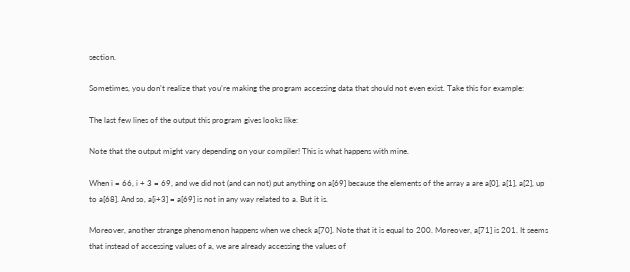section.

Sometimes, you don’t realize that you’re making the program accessing data that should not even exist. Take this for example:

The last few lines of the output this program gives looks like:

Note that the output might vary depending on your compiler! This is what happens with mine.

When i = 66, i + 3 = 69, and we did not (and can not) put anything on a[69] because the elements of the array a are a[0], a[1], a[2], up to a[68]. And so, a[i+3] = a[69] is not in any way related to a. But it is.

Moreover, another strange phenomenon happens when we check a[70]. Note that it is equal to 200. Moreover, a[71] is 201. It seems that instead of accessing values of a, we are already accessing the values of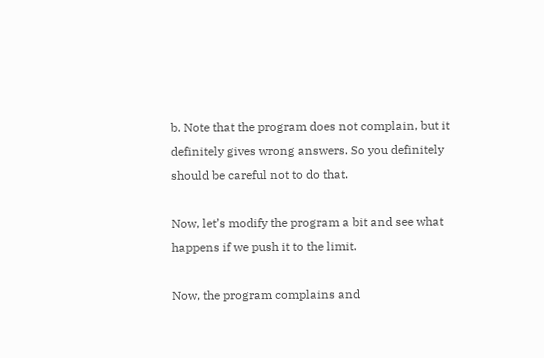b. Note that the program does not complain, but it definitely gives wrong answers. So you definitely should be careful not to do that.

Now, let’s modify the program a bit and see what happens if we push it to the limit.

Now, the program complains and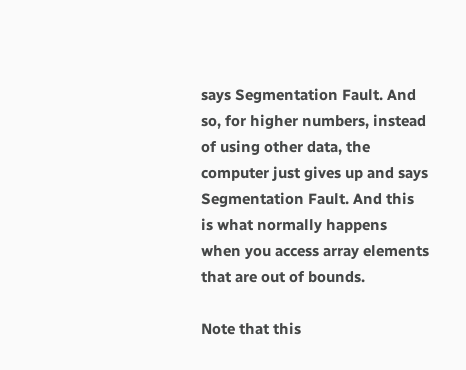says Segmentation Fault. And so, for higher numbers, instead of using other data, the computer just gives up and says Segmentation Fault. And this is what normally happens when you access array elements that are out of bounds.

Note that this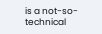is a not-so-technical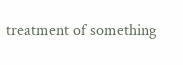treatment of something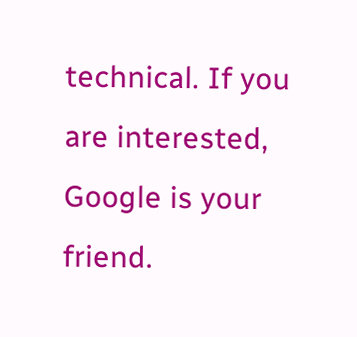technical. If you are interested, Google is your friend.